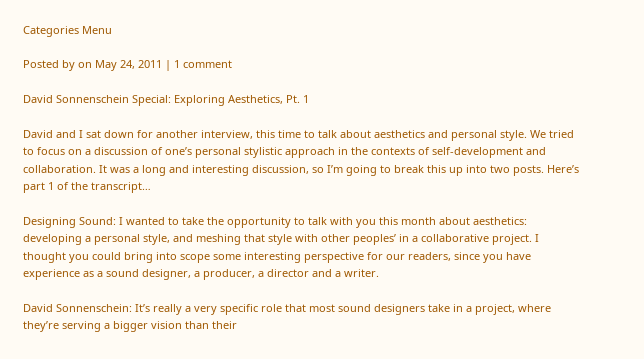Categories Menu

Posted by on May 24, 2011 | 1 comment

David Sonnenschein Special: Exploring Aesthetics, Pt. 1

David and I sat down for another interview, this time to talk about aesthetics and personal style. We tried to focus on a discussion of one’s personal stylistic approach in the contexts of self-development and collaboration. It was a long and interesting discussion, so I’m going to break this up into two posts. Here’s part 1 of the transcript…

Designing Sound: I wanted to take the opportunity to talk with you this month about aesthetics: developing a personal style, and meshing that style with other peoples’ in a collaborative project. I thought you could bring into scope some interesting perspective for our readers, since you have experience as a sound designer, a producer, a director and a writer.

David Sonnenschein: It’s really a very specific role that most sound designers take in a project, where they’re serving a bigger vision than their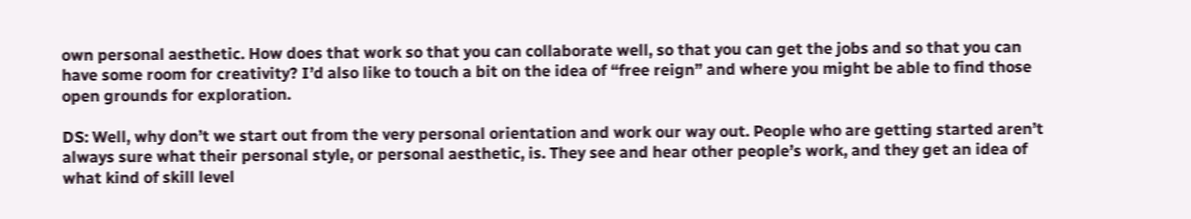own personal aesthetic. How does that work so that you can collaborate well, so that you can get the jobs and so that you can have some room for creativity? I’d also like to touch a bit on the idea of “free reign” and where you might be able to find those open grounds for exploration.

DS: Well, why don’t we start out from the very personal orientation and work our way out. People who are getting started aren’t always sure what their personal style, or personal aesthetic, is. They see and hear other people’s work, and they get an idea of what kind of skill level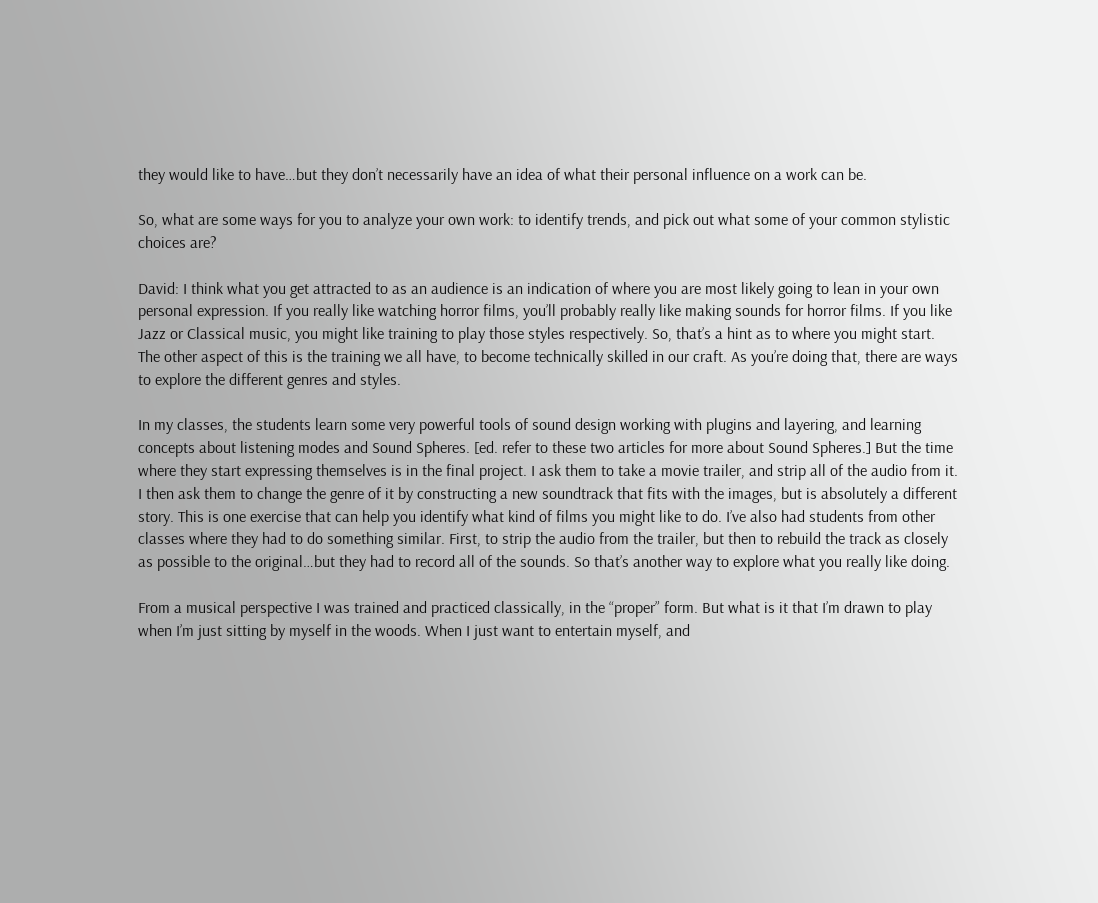they would like to have…but they don’t necessarily have an idea of what their personal influence on a work can be.

So, what are some ways for you to analyze your own work: to identify trends, and pick out what some of your common stylistic choices are?

David: I think what you get attracted to as an audience is an indication of where you are most likely going to lean in your own personal expression. If you really like watching horror films, you’ll probably really like making sounds for horror films. If you like Jazz or Classical music, you might like training to play those styles respectively. So, that’s a hint as to where you might start. The other aspect of this is the training we all have, to become technically skilled in our craft. As you’re doing that, there are ways to explore the different genres and styles.

In my classes, the students learn some very powerful tools of sound design working with plugins and layering, and learning concepts about listening modes and Sound Spheres. [ed. refer to these two articles for more about Sound Spheres.] But the time where they start expressing themselves is in the final project. I ask them to take a movie trailer, and strip all of the audio from it. I then ask them to change the genre of it by constructing a new soundtrack that fits with the images, but is absolutely a different story. This is one exercise that can help you identify what kind of films you might like to do. I’ve also had students from other classes where they had to do something similar. First, to strip the audio from the trailer, but then to rebuild the track as closely as possible to the original…but they had to record all of the sounds. So that’s another way to explore what you really like doing.

From a musical perspective I was trained and practiced classically, in the “proper” form. But what is it that I’m drawn to play when I’m just sitting by myself in the woods. When I just want to entertain myself, and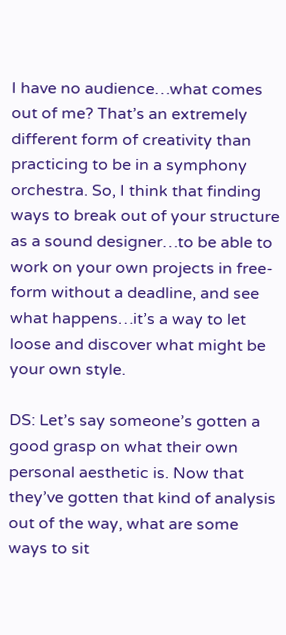I have no audience…what comes out of me? That’s an extremely different form of creativity than practicing to be in a symphony orchestra. So, I think that finding ways to break out of your structure as a sound designer…to be able to work on your own projects in free-form without a deadline, and see what happens…it’s a way to let loose and discover what might be your own style.

DS: Let’s say someone’s gotten a good grasp on what their own personal aesthetic is. Now that they’ve gotten that kind of analysis out of the way, what are some ways to sit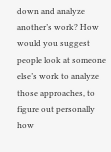down and analyze another’s work? How would you suggest people look at someone else’s work to analyze those approaches, to figure out personally how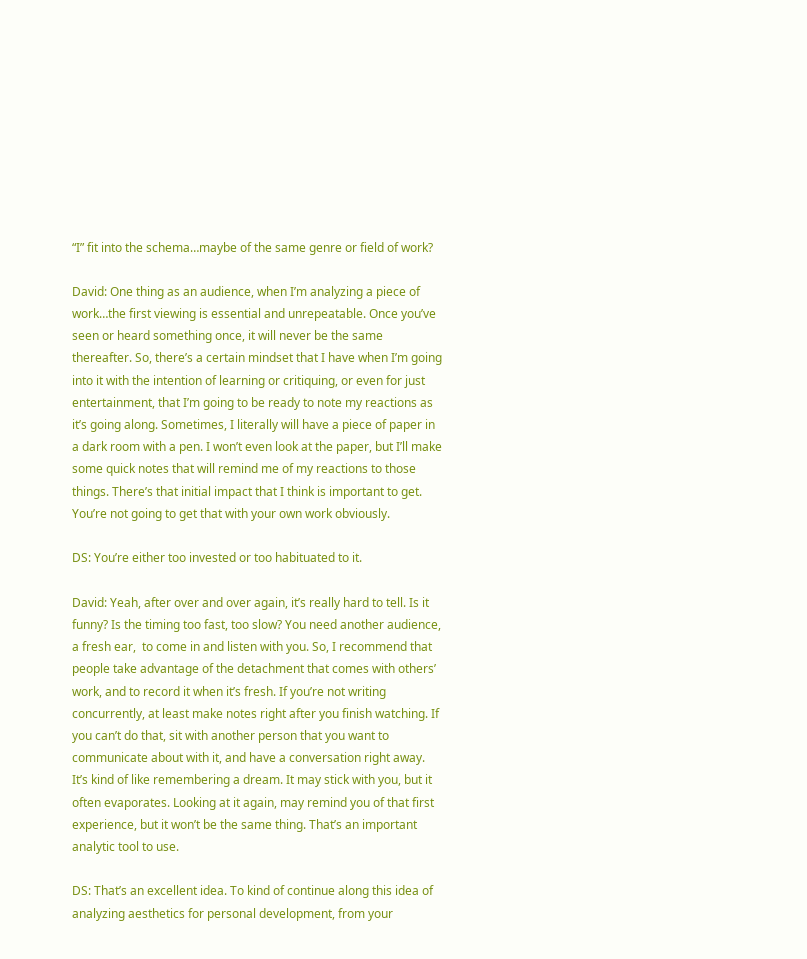“I” fit into the schema…maybe of the same genre or field of work?

David: One thing as an audience, when I’m analyzing a piece of work…the first viewing is essential and unrepeatable. Once you’ve seen or heard something once, it will never be the same thereafter. So, there’s a certain mindset that I have when I’m going into it with the intention of learning or critiquing, or even for just entertainment, that I’m going to be ready to note my reactions as it’s going along. Sometimes, I literally will have a piece of paper in a dark room with a pen. I won’t even look at the paper, but I’ll make some quick notes that will remind me of my reactions to those things. There’s that initial impact that I think is important to get. You’re not going to get that with your own work obviously.

DS: You’re either too invested or too habituated to it.

David: Yeah, after over and over again, it’s really hard to tell. Is it funny? Is the timing too fast, too slow? You need another audience, a fresh ear,  to come in and listen with you. So, I recommend that people take advantage of the detachment that comes with others’ work, and to record it when it’s fresh. If you’re not writing concurrently, at least make notes right after you finish watching. If you can’t do that, sit with another person that you want to communicate about with it, and have a conversation right away. It’s kind of like remembering a dream. It may stick with you, but it often evaporates. Looking at it again, may remind you of that first experience, but it won’t be the same thing. That’s an important analytic tool to use.

DS: That’s an excellent idea. To kind of continue along this idea of analyzing aesthetics for personal development, from your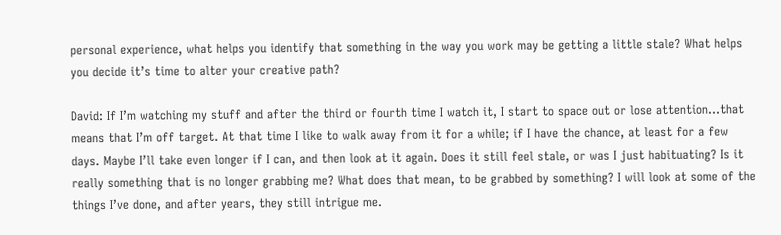personal experience, what helps you identify that something in the way you work may be getting a little stale? What helps you decide it’s time to alter your creative path?

David: If I’m watching my stuff and after the third or fourth time I watch it, I start to space out or lose attention…that means that I’m off target. At that time I like to walk away from it for a while; if I have the chance, at least for a few days. Maybe I’ll take even longer if I can, and then look at it again. Does it still feel stale, or was I just habituating? Is it really something that is no longer grabbing me? What does that mean, to be grabbed by something? I will look at some of the things I’ve done, and after years, they still intrigue me.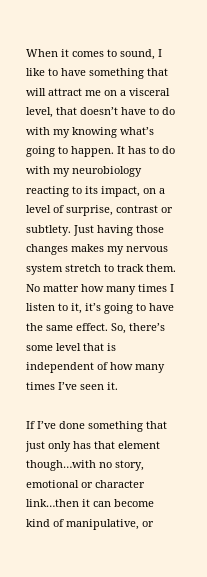When it comes to sound, I like to have something that will attract me on a visceral level, that doesn’t have to do with my knowing what’s going to happen. It has to do with my neurobiology reacting to its impact, on a level of surprise, contrast or subtlety. Just having those changes makes my nervous system stretch to track them. No matter how many times I listen to it, it’s going to have the same effect. So, there’s some level that is independent of how many times I’ve seen it.

If I’ve done something that just only has that element though…with no story, emotional or character link…then it can become kind of manipulative, or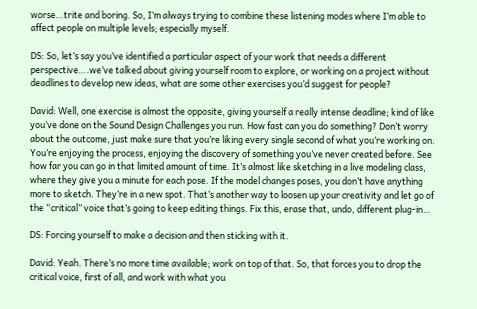worse…trite and boring. So, I’m always trying to combine these listening modes where I’m able to affect people on multiple levels; especially myself.

DS: So, let’s say you’ve identified a particular aspect of your work that needs a different perspective….we’ve talked about giving yourself room to explore, or working on a project without deadlines to develop new ideas, what are some other exercises you’d suggest for people?

David: Well, one exercise is almost the opposite, giving yourself a really intense deadline; kind of like you’ve done on the Sound Design Challenges you run. How fast can you do something? Don’t worry about the outcome, just make sure that you’re liking every single second of what you’re working on. You’re enjoying the process, enjoying the discovery of something you’ve never created before. See how far you can go in that limited amount of time. It’s almost like sketching in a live modeling class, where they give you a minute for each pose. If the model changes poses, you don’t have anything more to sketch. They’re in a new spot. That’s another way to loosen up your creativity and let go of the “critical” voice that’s going to keep editing things. Fix this, erase that, undo, different plug-in…

DS: Forcing yourself to make a decision and then sticking with it.

David: Yeah. There’s no more time available; work on top of that. So, that forces you to drop the critical voice, first of all, and work with what you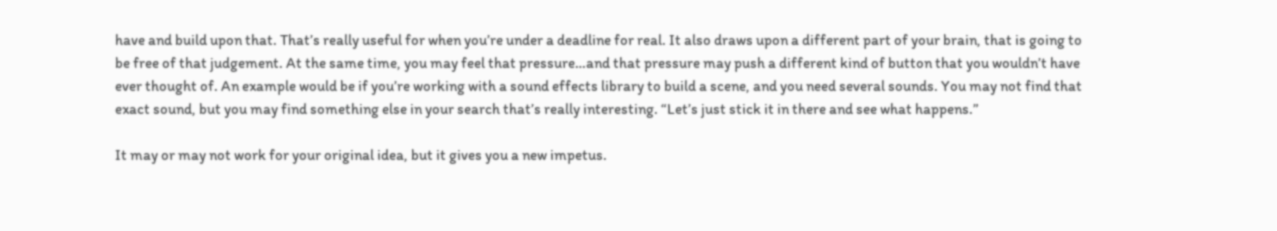have and build upon that. That’s really useful for when you’re under a deadline for real. It also draws upon a different part of your brain, that is going to be free of that judgement. At the same time, you may feel that pressure…and that pressure may push a different kind of button that you wouldn’t have ever thought of. An example would be if you’re working with a sound effects library to build a scene, and you need several sounds. You may not find that exact sound, but you may find something else in your search that’s really interesting. “Let’s just stick it in there and see what happens.”

It may or may not work for your original idea, but it gives you a new impetus.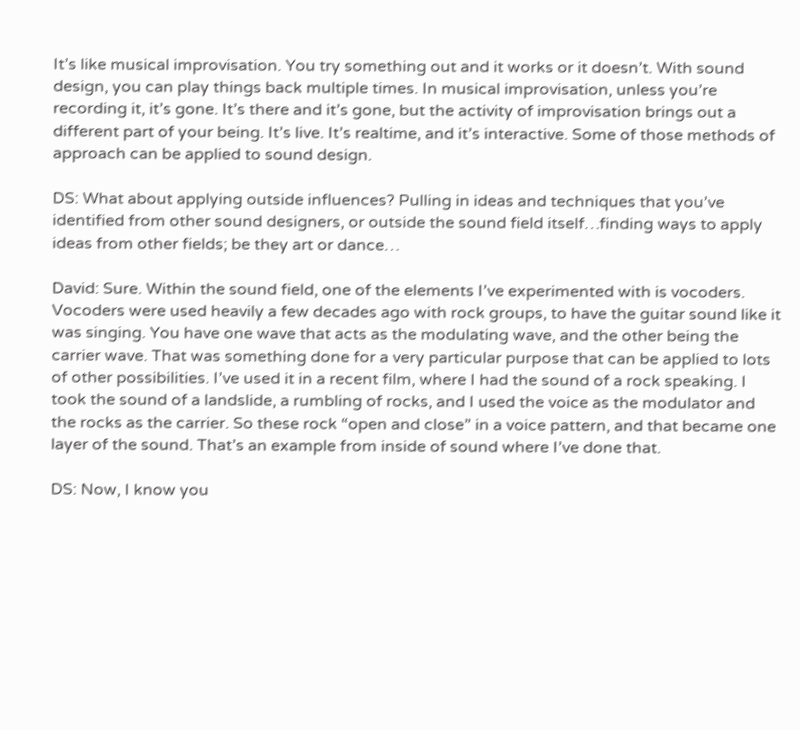It’s like musical improvisation. You try something out and it works or it doesn’t. With sound design, you can play things back multiple times. In musical improvisation, unless you’re recording it, it’s gone. It’s there and it’s gone, but the activity of improvisation brings out a different part of your being. It’s live. It’s realtime, and it’s interactive. Some of those methods of approach can be applied to sound design.

DS: What about applying outside influences? Pulling in ideas and techniques that you’ve identified from other sound designers, or outside the sound field itself…finding ways to apply ideas from other fields; be they art or dance…

David: Sure. Within the sound field, one of the elements I’ve experimented with is vocoders. Vocoders were used heavily a few decades ago with rock groups, to have the guitar sound like it was singing. You have one wave that acts as the modulating wave, and the other being the carrier wave. That was something done for a very particular purpose that can be applied to lots of other possibilities. I’ve used it in a recent film, where I had the sound of a rock speaking. I took the sound of a landslide, a rumbling of rocks, and I used the voice as the modulator and the rocks as the carrier. So these rock “open and close” in a voice pattern, and that became one layer of the sound. That’s an example from inside of sound where I’ve done that.

DS: Now, I know you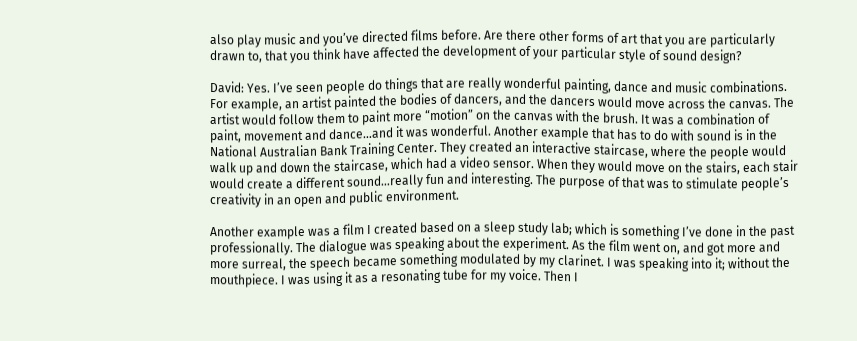also play music and you’ve directed films before. Are there other forms of art that you are particularly drawn to, that you think have affected the development of your particular style of sound design?

David: Yes. I’ve seen people do things that are really wonderful painting, dance and music combinations. For example, an artist painted the bodies of dancers, and the dancers would move across the canvas. The artist would follow them to paint more “motion” on the canvas with the brush. It was a combination of paint, movement and dance…and it was wonderful. Another example that has to do with sound is in the National Australian Bank Training Center. They created an interactive staircase, where the people would walk up and down the staircase, which had a video sensor. When they would move on the stairs, each stair would create a different sound…really fun and interesting. The purpose of that was to stimulate people’s creativity in an open and public environment.

Another example was a film I created based on a sleep study lab; which is something I’ve done in the past professionally. The dialogue was speaking about the experiment. As the film went on, and got more and more surreal, the speech became something modulated by my clarinet. I was speaking into it; without the mouthpiece. I was using it as a resonating tube for my voice. Then I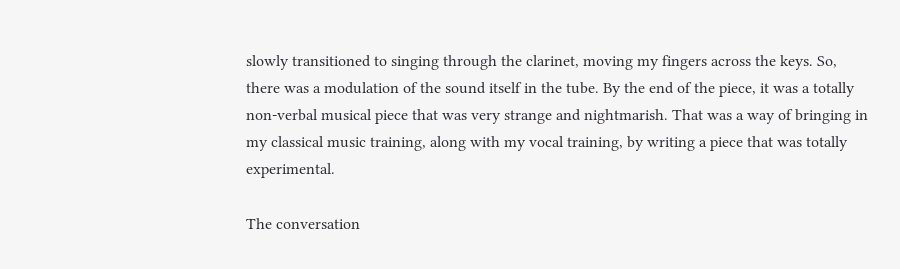slowly transitioned to singing through the clarinet, moving my fingers across the keys. So, there was a modulation of the sound itself in the tube. By the end of the piece, it was a totally non-verbal musical piece that was very strange and nightmarish. That was a way of bringing in my classical music training, along with my vocal training, by writing a piece that was totally experimental.

The conversation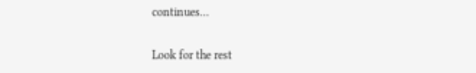continues…

Look for the rest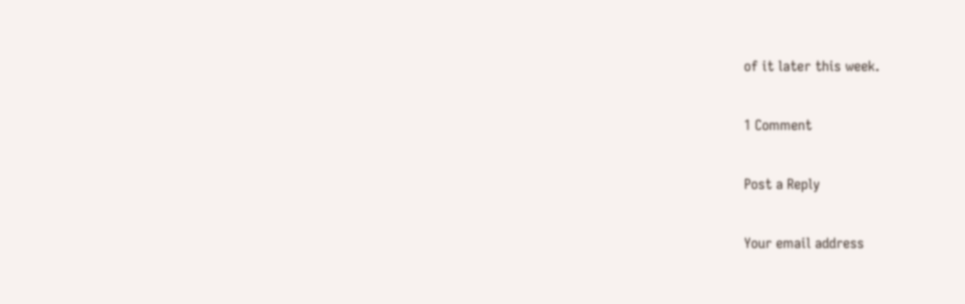of it later this week.

1 Comment

Post a Reply

Your email address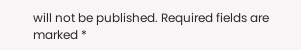will not be published. Required fields are marked *